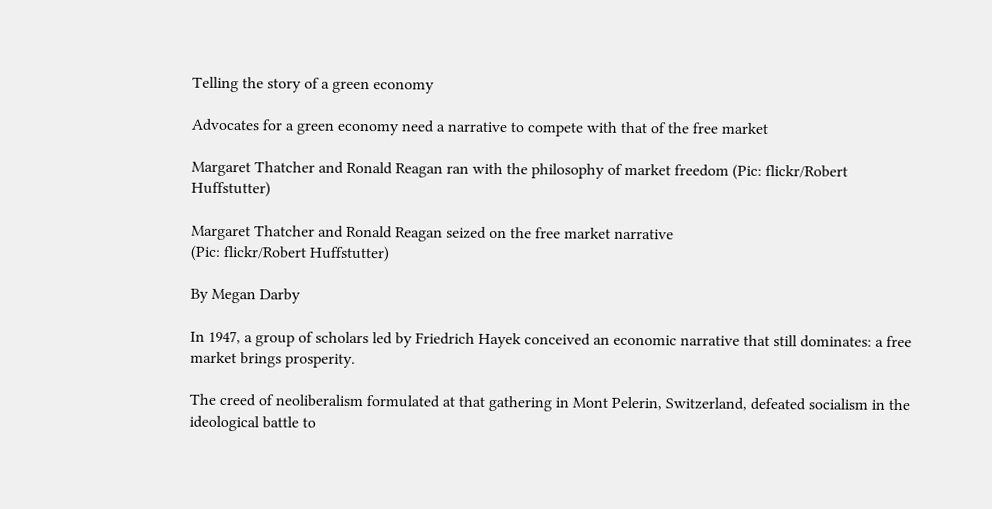Telling the story of a green economy

Advocates for a green economy need a narrative to compete with that of the free market

Margaret Thatcher and Ronald Reagan ran with the philosophy of market freedom (Pic: flickr/Robert Huffstutter)

Margaret Thatcher and Ronald Reagan seized on the free market narrative
(Pic: flickr/Robert Huffstutter)

By Megan Darby

In 1947, a group of scholars led by Friedrich Hayek conceived an economic narrative that still dominates: a free market brings prosperity.

The creed of neoliberalism formulated at that gathering in Mont Pelerin, Switzerland, defeated socialism in the ideological battle to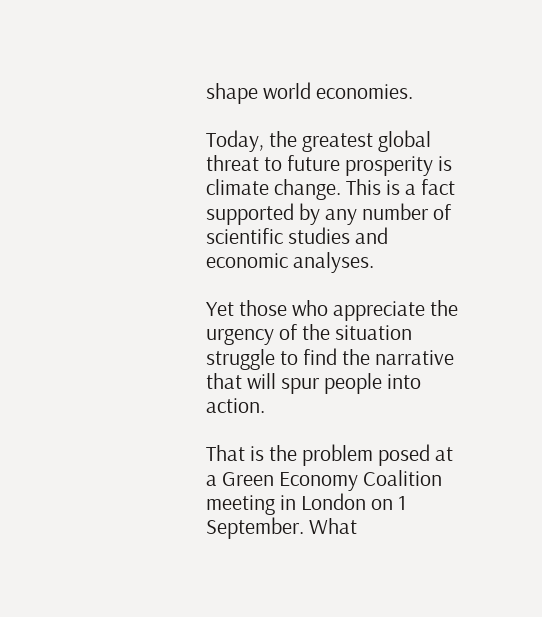shape world economies.

Today, the greatest global threat to future prosperity is climate change. This is a fact supported by any number of scientific studies and economic analyses.

Yet those who appreciate the urgency of the situation struggle to find the narrative that will spur people into action.

That is the problem posed at a Green Economy Coalition meeting in London on 1 September. What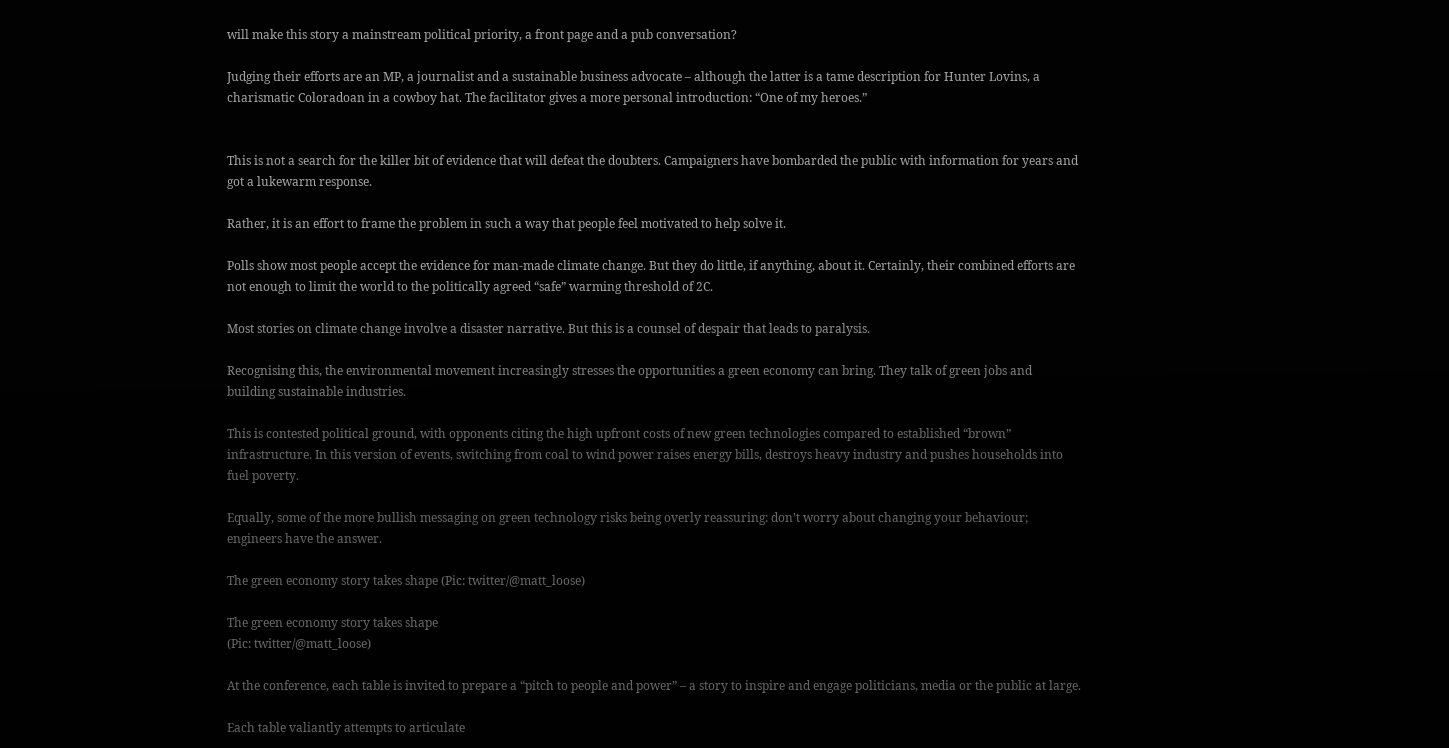will make this story a mainstream political priority, a front page and a pub conversation?

Judging their efforts are an MP, a journalist and a sustainable business advocate – although the latter is a tame description for Hunter Lovins, a charismatic Coloradoan in a cowboy hat. The facilitator gives a more personal introduction: “One of my heroes.”


This is not a search for the killer bit of evidence that will defeat the doubters. Campaigners have bombarded the public with information for years and got a lukewarm response.

Rather, it is an effort to frame the problem in such a way that people feel motivated to help solve it.

Polls show most people accept the evidence for man-made climate change. But they do little, if anything, about it. Certainly, their combined efforts are not enough to limit the world to the politically agreed “safe” warming threshold of 2C.

Most stories on climate change involve a disaster narrative. But this is a counsel of despair that leads to paralysis.

Recognising this, the environmental movement increasingly stresses the opportunities a green economy can bring. They talk of green jobs and building sustainable industries.

This is contested political ground, with opponents citing the high upfront costs of new green technologies compared to established “brown” infrastructure. In this version of events, switching from coal to wind power raises energy bills, destroys heavy industry and pushes households into fuel poverty.

Equally, some of the more bullish messaging on green technology risks being overly reassuring: don’t worry about changing your behaviour; engineers have the answer.

The green economy story takes shape (Pic: twitter/@matt_loose)

The green economy story takes shape
(Pic: twitter/@matt_loose)

At the conference, each table is invited to prepare a “pitch to people and power” – a story to inspire and engage politicians, media or the public at large.

Each table valiantly attempts to articulate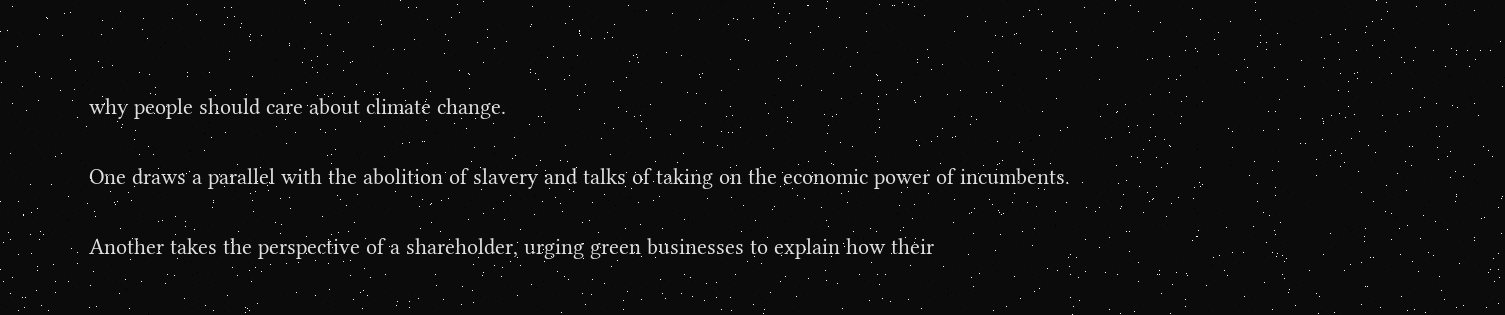why people should care about climate change.

One draws a parallel with the abolition of slavery and talks of taking on the economic power of incumbents.

Another takes the perspective of a shareholder, urging green businesses to explain how their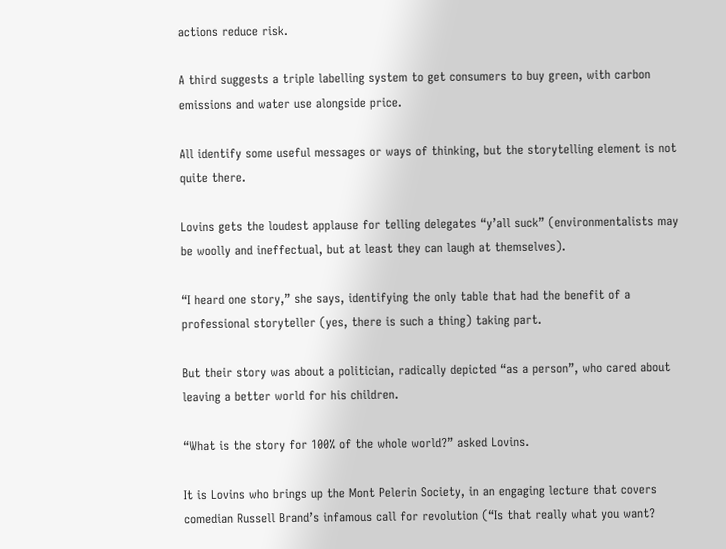actions reduce risk.

A third suggests a triple labelling system to get consumers to buy green, with carbon emissions and water use alongside price.

All identify some useful messages or ways of thinking, but the storytelling element is not quite there.

Lovins gets the loudest applause for telling delegates “y’all suck” (environmentalists may be woolly and ineffectual, but at least they can laugh at themselves).

“I heard one story,” she says, identifying the only table that had the benefit of a professional storyteller (yes, there is such a thing) taking part.

But their story was about a politician, radically depicted “as a person”, who cared about leaving a better world for his children.

“What is the story for 100% of the whole world?” asked Lovins.

It is Lovins who brings up the Mont Pelerin Society, in an engaging lecture that covers comedian Russell Brand’s infamous call for revolution (“Is that really what you want?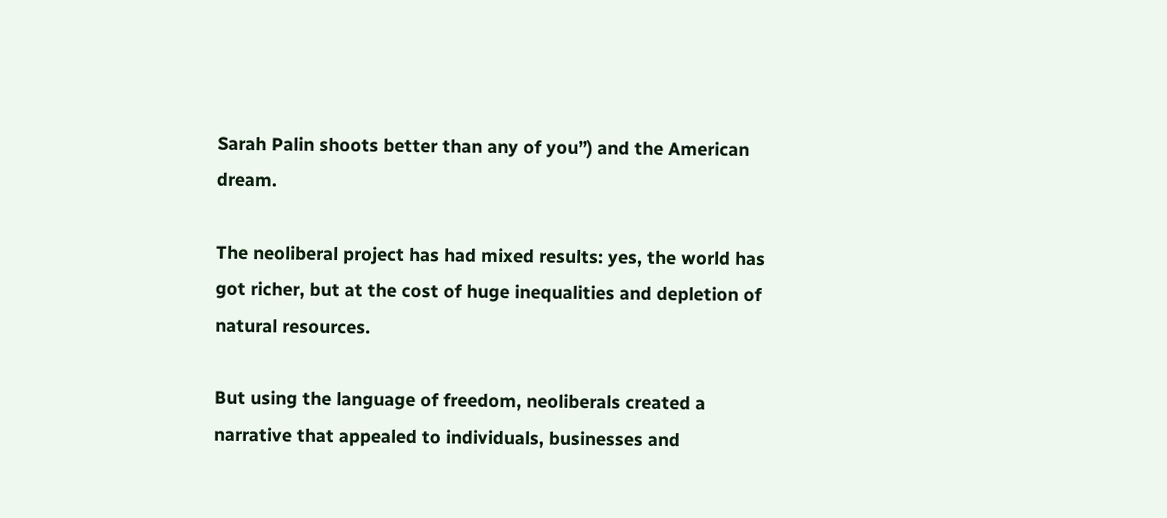Sarah Palin shoots better than any of you”) and the American dream.

The neoliberal project has had mixed results: yes, the world has got richer, but at the cost of huge inequalities and depletion of natural resources.

But using the language of freedom, neoliberals created a narrative that appealed to individuals, businesses and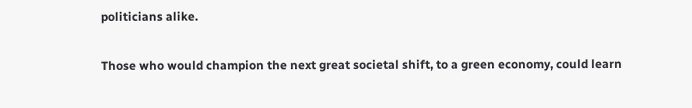politicians alike.

Those who would champion the next great societal shift, to a green economy, could learn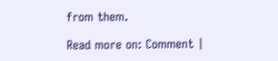from them.

Read more on: Comment |